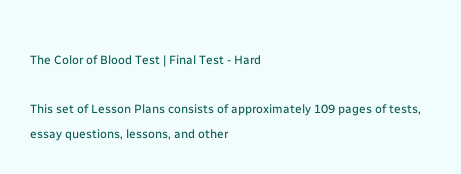The Color of Blood Test | Final Test - Hard

This set of Lesson Plans consists of approximately 109 pages of tests, essay questions, lessons, and other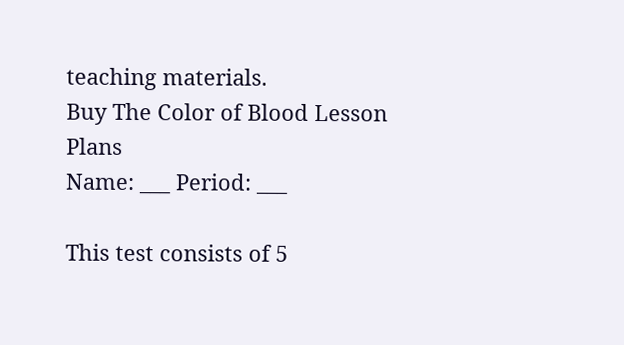teaching materials.
Buy The Color of Blood Lesson Plans
Name: ___ Period: ___

This test consists of 5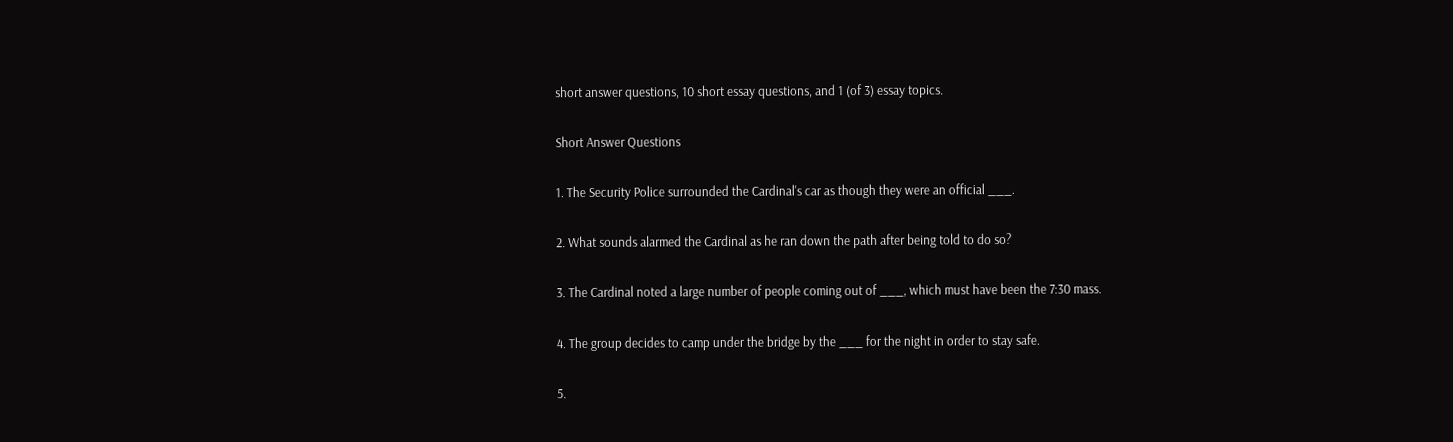short answer questions, 10 short essay questions, and 1 (of 3) essay topics.

Short Answer Questions

1. The Security Police surrounded the Cardinal's car as though they were an official ___.

2. What sounds alarmed the Cardinal as he ran down the path after being told to do so?

3. The Cardinal noted a large number of people coming out of ___, which must have been the 7:30 mass.

4. The group decides to camp under the bridge by the ___ for the night in order to stay safe.

5.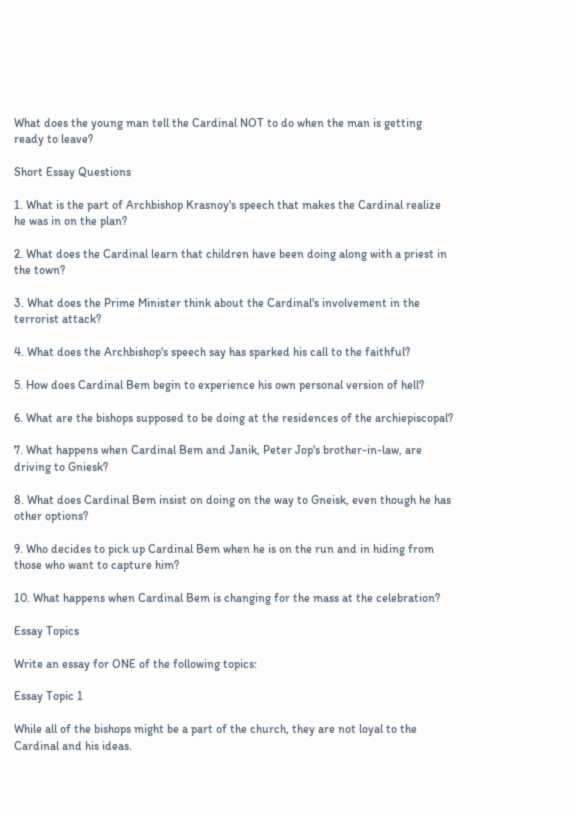What does the young man tell the Cardinal NOT to do when the man is getting ready to leave?

Short Essay Questions

1. What is the part of Archbishop Krasnoy's speech that makes the Cardinal realize he was in on the plan?

2. What does the Cardinal learn that children have been doing along with a priest in the town?

3. What does the Prime Minister think about the Cardinal's involvement in the terrorist attack?

4. What does the Archbishop's speech say has sparked his call to the faithful?

5. How does Cardinal Bem begin to experience his own personal version of hell?

6. What are the bishops supposed to be doing at the residences of the archiepiscopal?

7. What happens when Cardinal Bem and Janik, Peter Jop's brother-in-law, are driving to Gniesk?

8. What does Cardinal Bem insist on doing on the way to Gneisk, even though he has other options?

9. Who decides to pick up Cardinal Bem when he is on the run and in hiding from those who want to capture him?

10. What happens when Cardinal Bem is changing for the mass at the celebration?

Essay Topics

Write an essay for ONE of the following topics:

Essay Topic 1

While all of the bishops might be a part of the church, they are not loyal to the Cardinal and his ideas.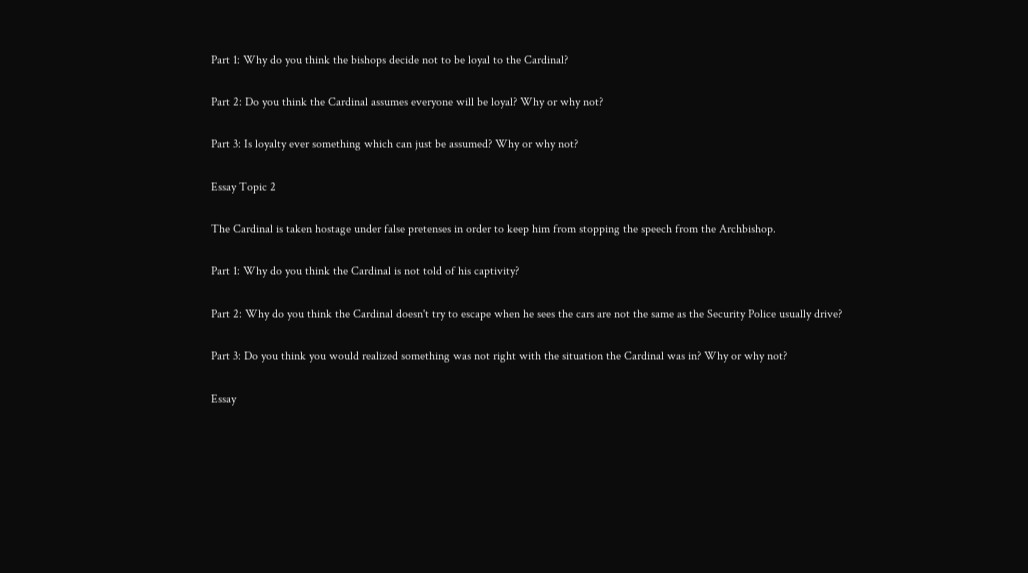Part 1: Why do you think the bishops decide not to be loyal to the Cardinal?

Part 2: Do you think the Cardinal assumes everyone will be loyal? Why or why not?

Part 3: Is loyalty ever something which can just be assumed? Why or why not?

Essay Topic 2

The Cardinal is taken hostage under false pretenses in order to keep him from stopping the speech from the Archbishop.

Part 1: Why do you think the Cardinal is not told of his captivity?

Part 2: Why do you think the Cardinal doesn't try to escape when he sees the cars are not the same as the Security Police usually drive?

Part 3: Do you think you would realized something was not right with the situation the Cardinal was in? Why or why not?

Essay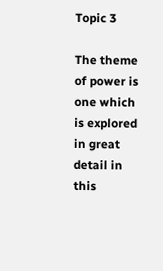Topic 3

The theme of power is one which is explored in great detail in this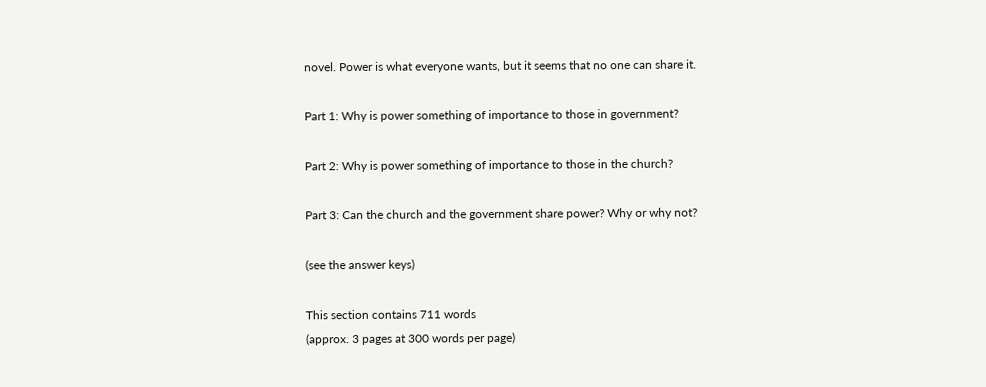novel. Power is what everyone wants, but it seems that no one can share it.

Part 1: Why is power something of importance to those in government?

Part 2: Why is power something of importance to those in the church?

Part 3: Can the church and the government share power? Why or why not?

(see the answer keys)

This section contains 711 words
(approx. 3 pages at 300 words per page)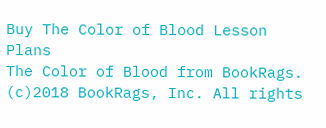Buy The Color of Blood Lesson Plans
The Color of Blood from BookRags. (c)2018 BookRags, Inc. All rights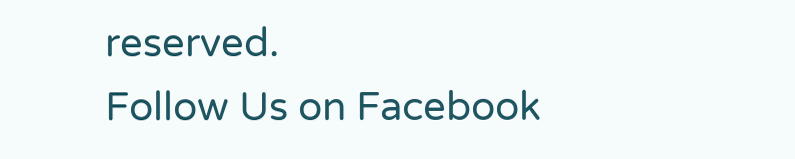reserved.
Follow Us on Facebook